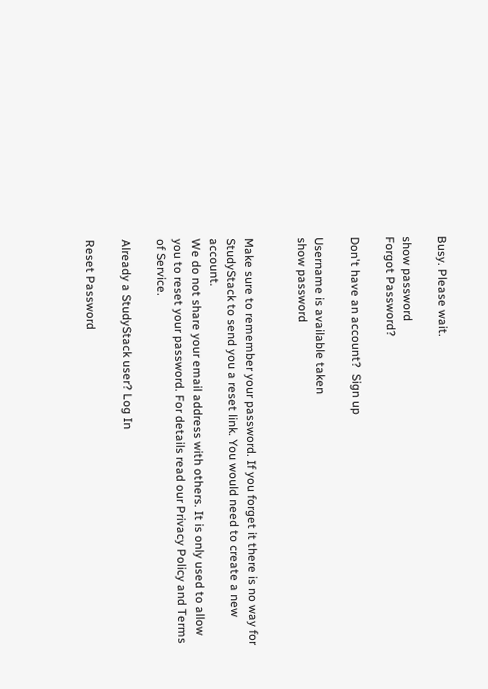Busy. Please wait.

show password
Forgot Password?

Don't have an account?  Sign up

Username is available taken
show password


Make sure to remember your password. If you forget it there is no way for StudyStack to send you a reset link. You would need to create a new account.
We do not share your email address with others. It is only used to allow you to reset your password. For details read our Privacy Policy and Terms of Service.

Already a StudyStack user? Log In

Reset Password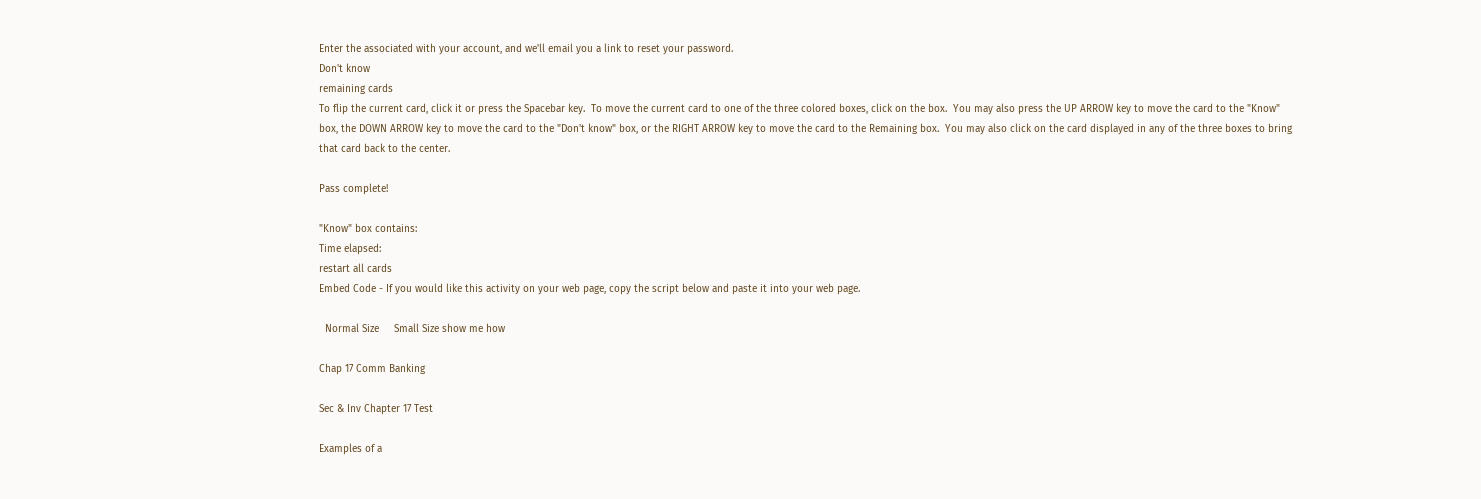Enter the associated with your account, and we'll email you a link to reset your password.
Don't know
remaining cards
To flip the current card, click it or press the Spacebar key.  To move the current card to one of the three colored boxes, click on the box.  You may also press the UP ARROW key to move the card to the "Know" box, the DOWN ARROW key to move the card to the "Don't know" box, or the RIGHT ARROW key to move the card to the Remaining box.  You may also click on the card displayed in any of the three boxes to bring that card back to the center.

Pass complete!

"Know" box contains:
Time elapsed:
restart all cards
Embed Code - If you would like this activity on your web page, copy the script below and paste it into your web page.

  Normal Size     Small Size show me how

Chap 17 Comm Banking

Sec & Inv Chapter 17 Test

Examples of a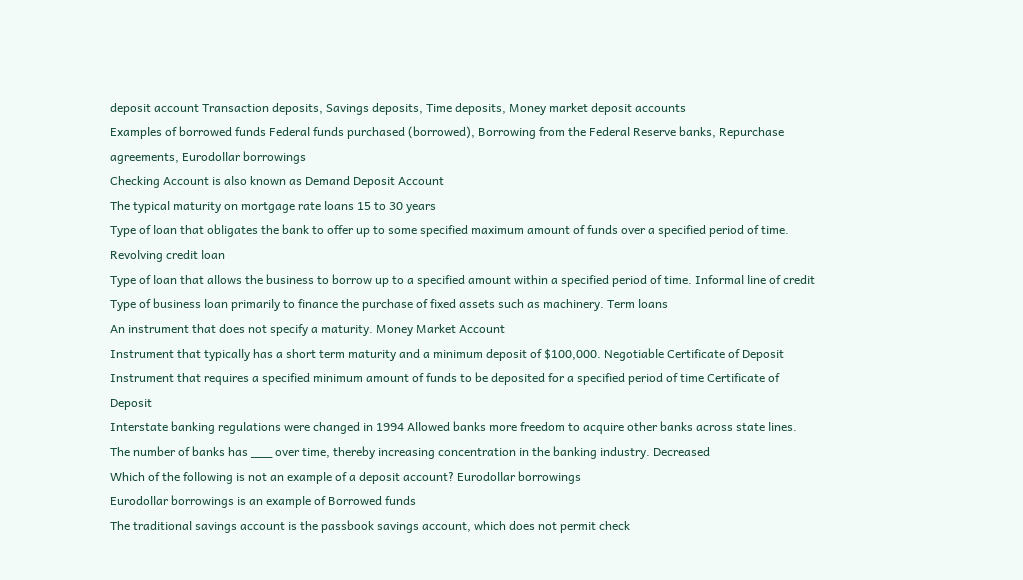deposit account Transaction deposits, Savings deposits, Time deposits, Money market deposit accounts
Examples of borrowed funds Federal funds purchased (borrowed), Borrowing from the Federal Reserve banks, Repurchase agreements, Eurodollar borrowings
Checking Account is also known as Demand Deposit Account
The typical maturity on mortgage rate loans 15 to 30 years
Type of loan that obligates the bank to offer up to some specified maximum amount of funds over a specified period of time. Revolving credit loan
Type of loan that allows the business to borrow up to a specified amount within a specified period of time. Informal line of credit
Type of business loan primarily to finance the purchase of fixed assets such as machinery. Term loans
An instrument that does not specify a maturity. Money Market Account
Instrument that typically has a short term maturity and a minimum deposit of $100,000. Negotiable Certificate of Deposit
Instrument that requires a specified minimum amount of funds to be deposited for a specified period of time Certificate of Deposit
Interstate banking regulations were changed in 1994 Allowed banks more freedom to acquire other banks across state lines.
The number of banks has ___ over time, thereby increasing concentration in the banking industry. Decreased
Which of the following is not an example of a deposit account? Eurodollar borrowings
Eurodollar borrowings is an example of Borrowed funds
The traditional savings account is the passbook savings account, which does not permit check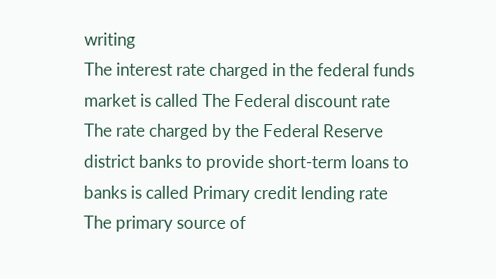writing
The interest rate charged in the federal funds market is called The Federal discount rate
The rate charged by the Federal Reserve district banks to provide short-term loans to banks is called Primary credit lending rate
The primary source of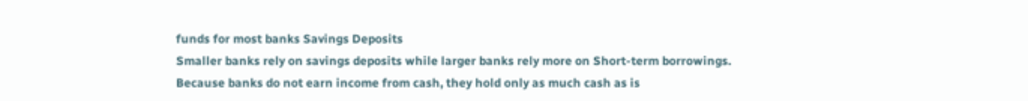funds for most banks Savings Deposits
Smaller banks rely on savings deposits while larger banks rely more on Short-term borrowings.
Because banks do not earn income from cash, they hold only as much cash as is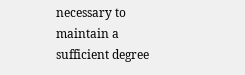necessary to maintain a sufficient degree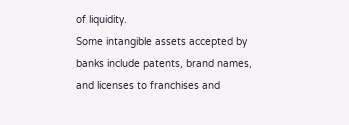of liquidity.
Some intangible assets accepted by banks include patents, brand names, and licenses to franchises and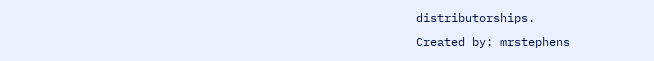distributorships.
Created by: mrstephens